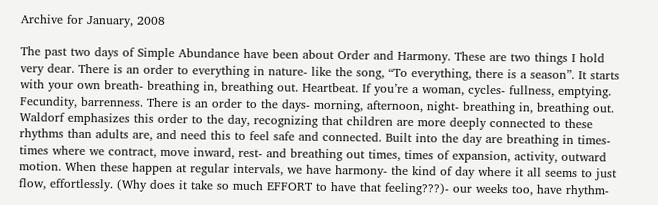Archive for January, 2008

The past two days of Simple Abundance have been about Order and Harmony. These are two things I hold very dear. There is an order to everything in nature- like the song, “To everything, there is a season”. It starts with your own breath- breathing in, breathing out. Heartbeat. If you’re a woman, cycles- fullness, emptying. Fecundity, barrenness. There is an order to the days- morning, afternoon, night- breathing in, breathing out. Waldorf emphasizes this order to the day, recognizing that children are more deeply connected to these rhythms than adults are, and need this to feel safe and connected. Built into the day are breathing in times- times where we contract, move inward, rest- and breathing out times, times of expansion, activity, outward motion. When these happen at regular intervals, we have harmony- the kind of day where it all seems to just flow, effortlessly. (Why does it take so much EFFORT to have that feeling???)- our weeks too, have rhythm-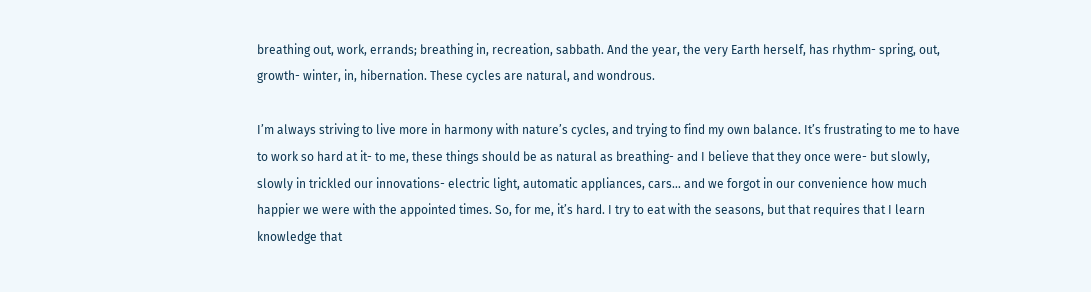breathing out, work, errands; breathing in, recreation, sabbath. And the year, the very Earth herself, has rhythm- spring, out, growth- winter, in, hibernation. These cycles are natural, and wondrous.

I’m always striving to live more in harmony with nature’s cycles, and trying to find my own balance. It’s frustrating to me to have to work so hard at it- to me, these things should be as natural as breathing- and I believe that they once were- but slowly, slowly in trickled our innovations- electric light, automatic appliances, cars… and we forgot in our convenience how much happier we were with the appointed times. So, for me, it’s hard. I try to eat with the seasons, but that requires that I learn knowledge that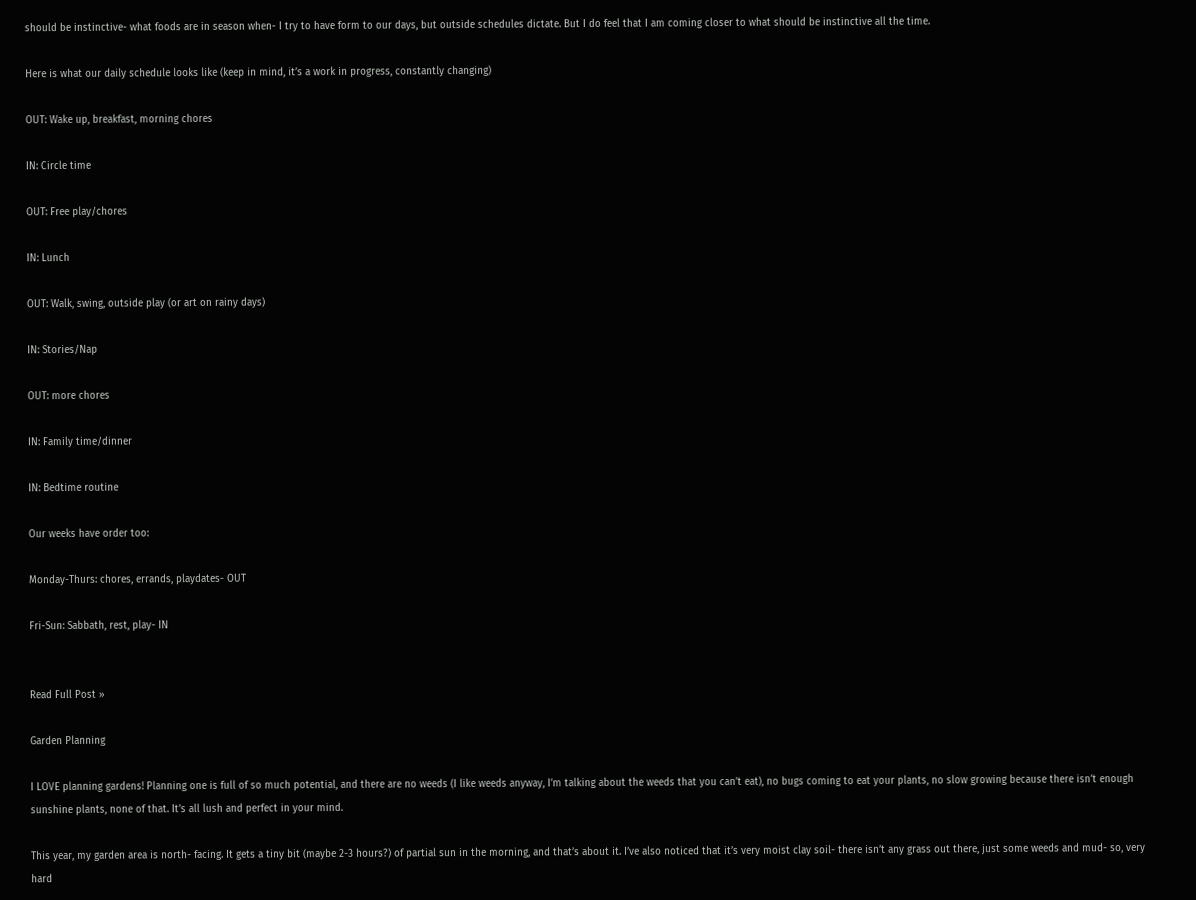should be instinctive- what foods are in season when- I try to have form to our days, but outside schedules dictate. But I do feel that I am coming closer to what should be instinctive all the time.

Here is what our daily schedule looks like (keep in mind, it’s a work in progress, constantly changing)

OUT: Wake up, breakfast, morning chores

IN: Circle time

OUT: Free play/chores

IN: Lunch

OUT: Walk, swing, outside play (or art on rainy days)

IN: Stories/Nap

OUT: more chores

IN: Family time/dinner

IN: Bedtime routine

Our weeks have order too:

Monday-Thurs: chores, errands, playdates- OUT

Fri-Sun: Sabbath, rest, play- IN


Read Full Post »

Garden Planning

I LOVE planning gardens! Planning one is full of so much potential, and there are no weeds (I like weeds anyway, I’m talking about the weeds that you can’t eat), no bugs coming to eat your plants, no slow growing because there isn’t enough sunshine plants, none of that. It’s all lush and perfect in your mind.

This year, my garden area is north- facing. It gets a tiny bit (maybe 2-3 hours?) of partial sun in the morning, and that’s about it. I’ve also noticed that it’s very moist clay soil- there isn’t any grass out there, just some weeds and mud- so, very hard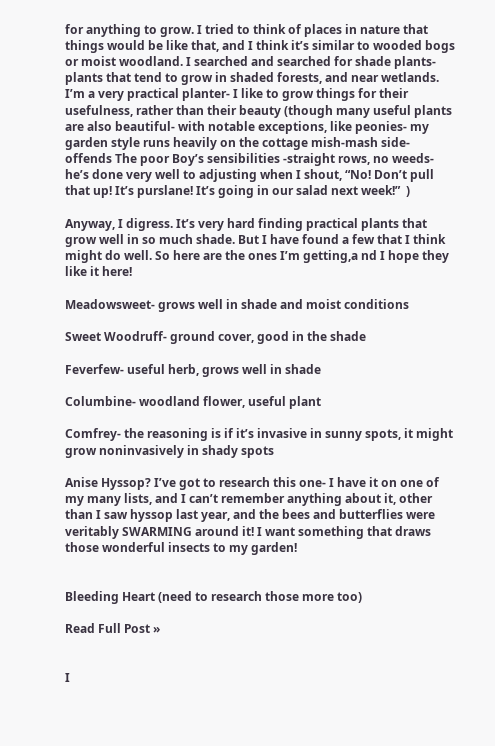for anything to grow. I tried to think of places in nature that things would be like that, and I think it’s similar to wooded bogs or moist woodland. I searched and searched for shade plants- plants that tend to grow in shaded forests, and near wetlands. I’m a very practical planter- I like to grow things for their usefulness, rather than their beauty (though many useful plants are also beautiful- with notable exceptions, like peonies- my garden style runs heavily on the cottage mish-mash side- offends The poor Boy’s sensibilities -straight rows, no weeds- he’s done very well to adjusting when I shout, “No! Don’t pull that up! It’s purslane! It’s going in our salad next week!”  )

Anyway, I digress. It’s very hard finding practical plants that grow well in so much shade. But I have found a few that I think might do well. So here are the ones I’m getting,a nd I hope they like it here!

Meadowsweet- grows well in shade and moist conditions

Sweet Woodruff- ground cover, good in the shade

Feverfew- useful herb, grows well in shade

Columbine- woodland flower, useful plant

Comfrey- the reasoning is if it’s invasive in sunny spots, it might grow noninvasively in shady spots

Anise Hyssop? I’ve got to research this one- I have it on one of my many lists, and I can’t remember anything about it, other than I saw hyssop last year, and the bees and butterflies were veritably SWARMING around it! I want something that draws those wonderful insects to my garden!


Bleeding Heart (need to research those more too)

Read Full Post »


I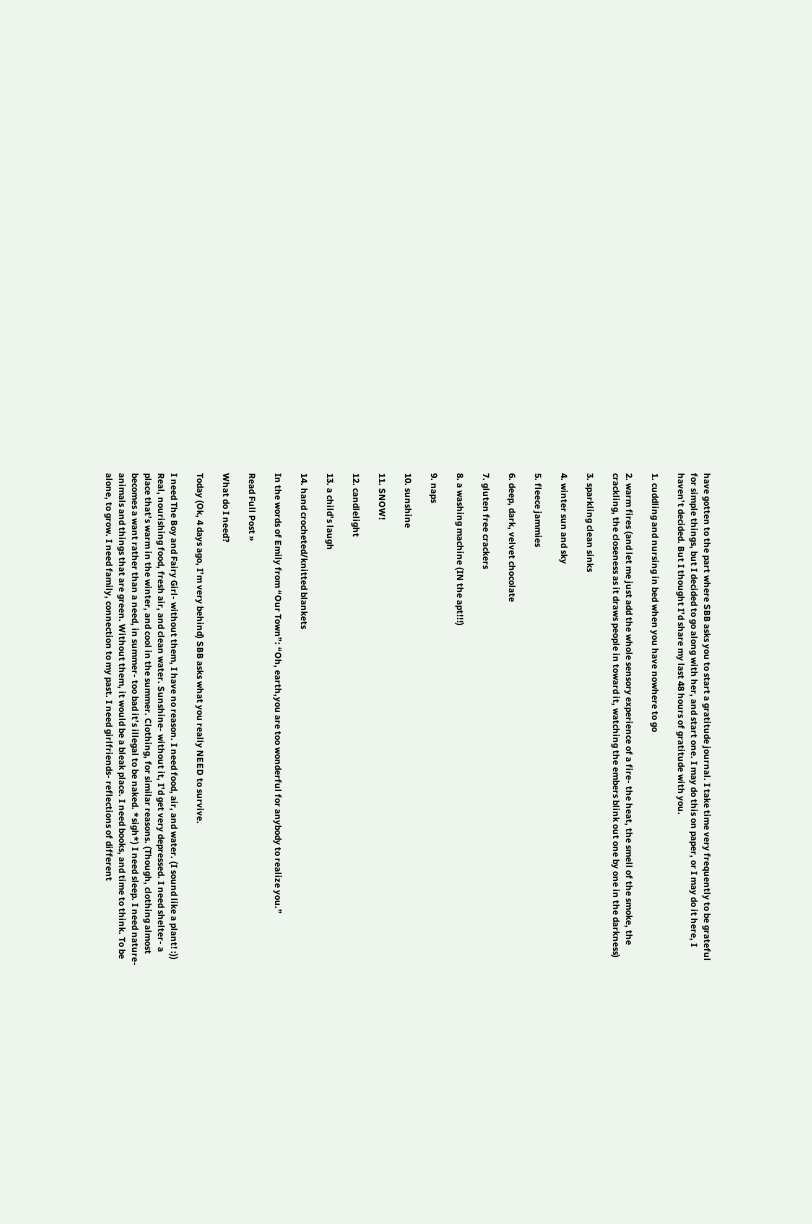have gotten to the part where SBB asks you to start a gratitude journal. I take time very frequently to be grateful for simple things, but I decided to go along with her, and start one. I may do this on paper, or I may do it here, I haven’t decided. But I thought I’d share my last 48 hours of gratitude with you.

1. cuddling and nursing in bed when you have nowhere to go

2. warm fires (and let me just add the whole sensory experience of a fire- the heat, the smell of the smoke, the crackling, the closeness as it draws people in toward it, watching the embers blink out one by one in the darkness)

3. sparkling clean sinks

4. winter sun and sky

5. fleece jammies

6. deep, dark, velvet chocolate

7. gluten free crackers

8. a washing machine (IN the apt!!!)

9. naps

10. sunshine

11. SNOW!

12. candlelight

13. a child’s laugh

14. hand crocheted/knitted blankets

In the words of Emily from “Our Town”: “Oh, earth,you are too wonderful for anybody to realize you.”

Read Full Post »

What do I need?

Today (Ok, 4 days ago, I’m very behind) SBB asks what you really NEED to survive.

I need The Boy and Fairy Girl- without them, I have no reason. I need food, air, and water. (I sound like a plant! :)) Real, nourishing food, fresh air, and clean water. Sunshine- without it, I’d get very depressed. I need shelter- a place that’s warm in the winter, and cool in the summer. Clothing, for similar reasons. (Though, clothing almost becomes a want rather than a need, in summer- too bad it’s illegal to be naked. *sigh*) I need sleep. I need nature- animals and things that are green. Without them, it would be a bleak place. I need books, and time to think. To be alone, to grow. I need family, connection to my past. I need girlfriends- reflections of different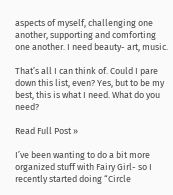aspects of myself, challenging one another, supporting and comforting one another. I need beauty- art, music.

That’s all I can think of. Could I pare down this list, even? Yes, but to be my best, this is what I need. What do you need?

Read Full Post »

I’ve been wanting to do a bit more organized stuff with Fairy Girl- so I recently started doing “Circle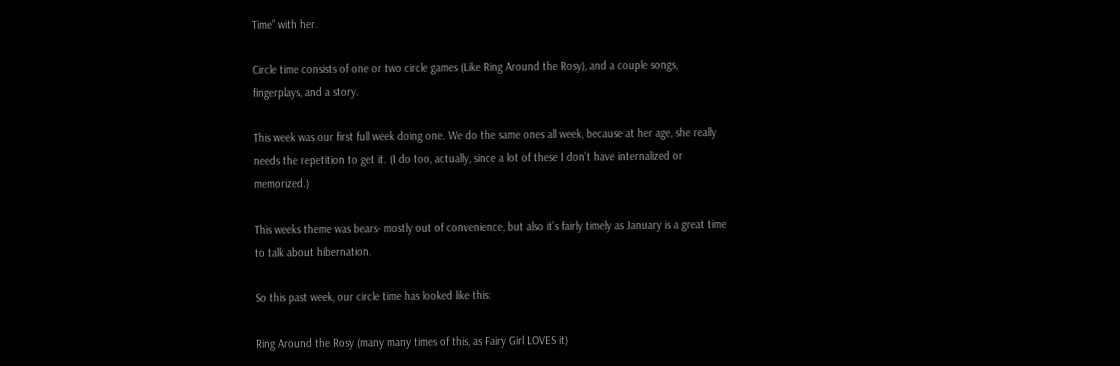Time” with her.

Circle time consists of one or two circle games (Like Ring Around the Rosy), and a couple songs, fingerplays, and a story.

This week was our first full week doing one. We do the same ones all week, because at her age, she really needs the repetition to get it. (I do too, actually, since a lot of these I don’t have internalized or memorized.)

This weeks theme was bears- mostly out of convenience, but also it’s fairly timely as January is a great time to talk about hibernation.

So this past week, our circle time has looked like this:

Ring Around the Rosy (many many times of this, as Fairy Girl LOVES it)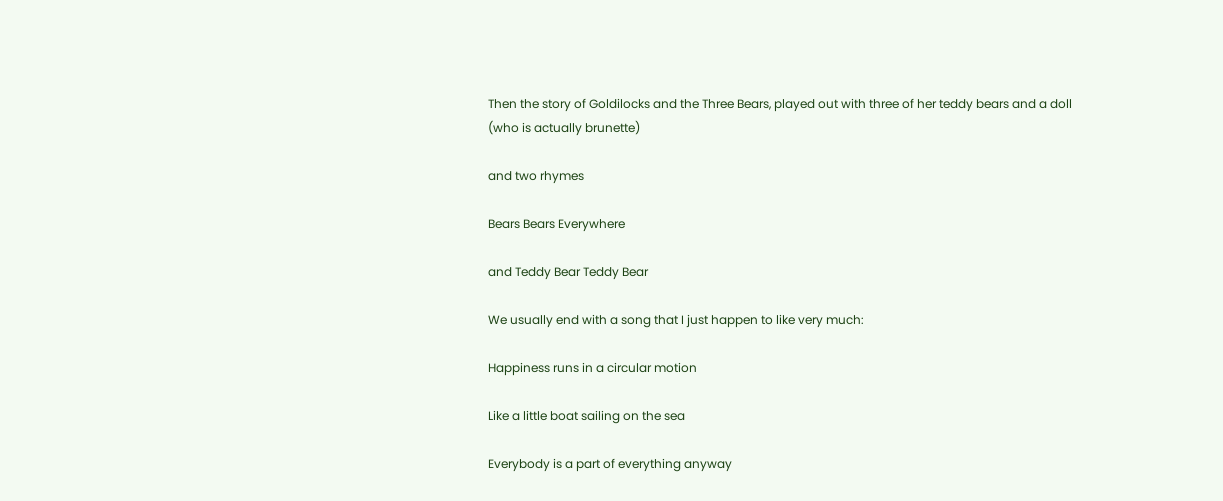Then the story of Goldilocks and the Three Bears, played out with three of her teddy bears and a doll (who is actually brunette)

and two rhymes

Bears Bears Everywhere

and Teddy Bear Teddy Bear

We usually end with a song that I just happen to like very much:

Happiness runs in a circular motion

Like a little boat sailing on the sea

Everybody is a part of everything anyway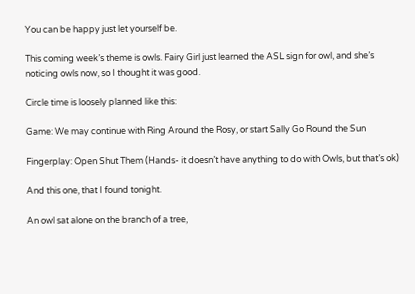You can be happy just let yourself be.

This coming week’s theme is owls. Fairy Girl just learned the ASL sign for owl, and she’s noticing owls now, so I thought it was good.

Circle time is loosely planned like this:

Game: We may continue with Ring Around the Rosy, or start Sally Go Round the Sun

Fingerplay: Open Shut Them (Hands- it doesn’t have anything to do with Owls, but that’s ok)

And this one, that I found tonight.

An owl sat alone on the branch of a tree,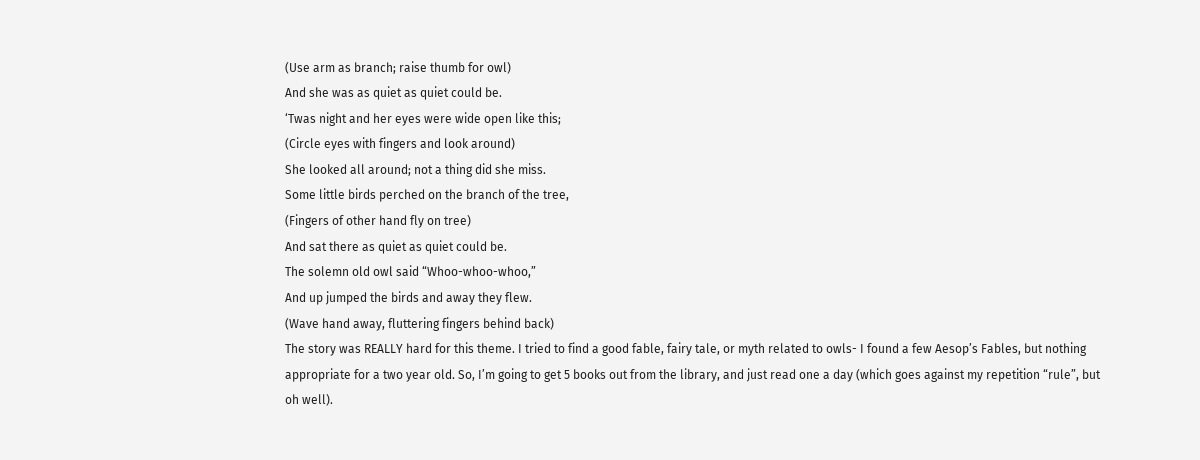(Use arm as branch; raise thumb for owl)
And she was as quiet as quiet could be.
‘Twas night and her eyes were wide open like this;
(Circle eyes with fingers and look around)
She looked all around; not a thing did she miss.
Some little birds perched on the branch of the tree,
(Fingers of other hand fly on tree)
And sat there as quiet as quiet could be.
The solemn old owl said “Whoo-whoo-whoo,”
And up jumped the birds and away they flew.
(Wave hand away, fluttering fingers behind back)
The story was REALLY hard for this theme. I tried to find a good fable, fairy tale, or myth related to owls- I found a few Aesop’s Fables, but nothing appropriate for a two year old. So, I’m going to get 5 books out from the library, and just read one a day (which goes against my repetition “rule”, but oh well).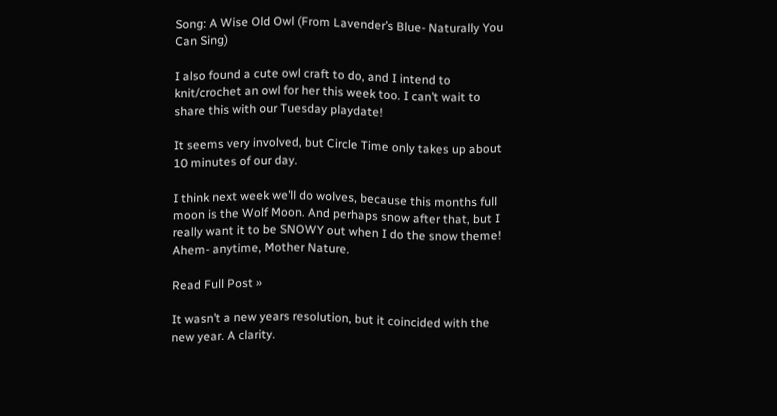Song: A Wise Old Owl (From Lavender’s Blue- Naturally You Can Sing)

I also found a cute owl craft to do, and I intend to knit/crochet an owl for her this week too. I can’t wait to share this with our Tuesday playdate!

It seems very involved, but Circle Time only takes up about 10 minutes of our day.

I think next week we’ll do wolves, because this months full moon is the Wolf Moon. And perhaps snow after that, but I really want it to be SNOWY out when I do the snow theme! Ahem- anytime, Mother Nature.

Read Full Post »

It wasn’t a new years resolution, but it coincided with the new year. A clarity.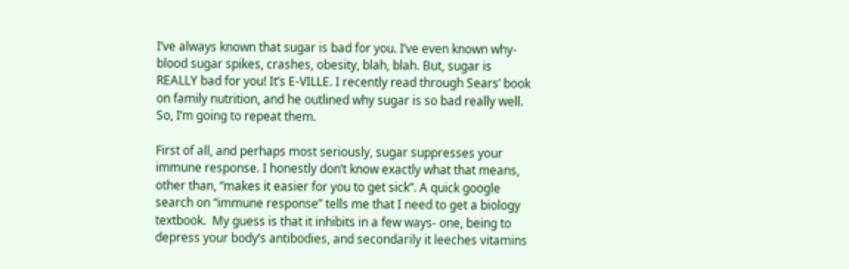I’ve always known that sugar is bad for you. I’ve even known why- blood sugar spikes, crashes, obesity, blah, blah. But, sugar is REALLY bad for you! It’s E-VILLE. I recently read through Sears’ book on family nutrition, and he outlined why sugar is so bad really well. So, I’m going to repeat them.

First of all, and perhaps most seriously, sugar suppresses your immune response. I honestly don’t know exactly what that means, other than, “makes it easier for you to get sick”. A quick google search on “immune response” tells me that I need to get a biology textbook.  My guess is that it inhibits in a few ways- one, being to depress your body’s antibodies, and secondarily it leeches vitamins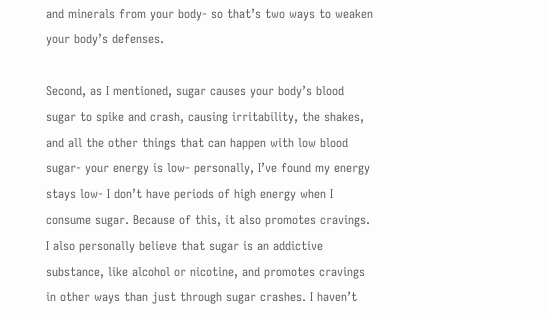and minerals from your body- so that’s two ways to weaken your body’s defenses.

Second, as I mentioned, sugar causes your body’s blood sugar to spike and crash, causing irritability, the shakes, and all the other things that can happen with low blood sugar- your energy is low- personally, I’ve found my energy stays low- I don’t have periods of high energy when I consume sugar. Because of this, it also promotes cravings. I also personally believe that sugar is an addictive substance, like alcohol or nicotine, and promotes cravings in other ways than just through sugar crashes. I haven’t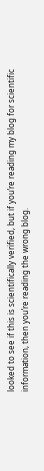looked to see if this is scientifically verified, but if you’re reading my blog for scientific information, then you’re reading the wrong blog.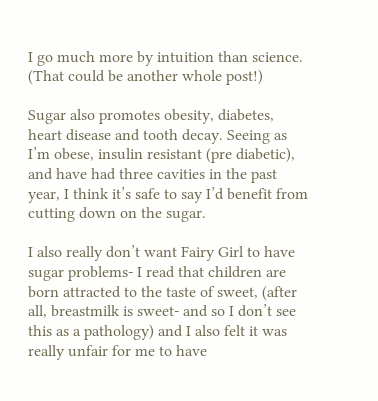I go much more by intuition than science. (That could be another whole post!)

Sugar also promotes obesity, diabetes, heart disease and tooth decay. Seeing as I’m obese, insulin resistant (pre diabetic), and have had three cavities in the past year, I think it’s safe to say I’d benefit from cutting down on the sugar.

I also really don’t want Fairy Girl to have sugar problems- I read that children are born attracted to the taste of sweet, (after all, breastmilk is sweet- and so I don’t see this as a pathology) and I also felt it was really unfair for me to have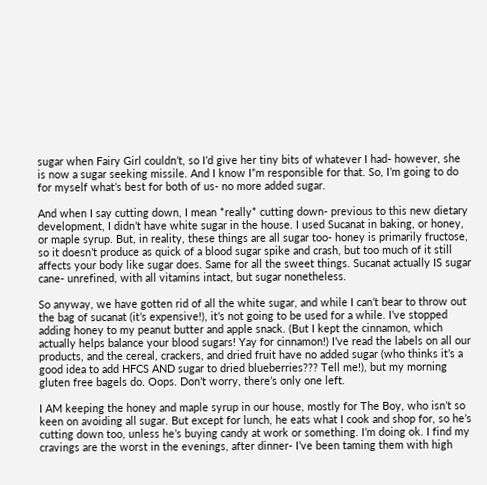sugar when Fairy Girl couldn’t, so I’d give her tiny bits of whatever I had- however, she is now a sugar seeking missile. And I know I”m responsible for that. So, I’m going to do for myself what’s best for both of us- no more added sugar.

And when I say cutting down, I mean *really* cutting down- previous to this new dietary development, I didn’t have white sugar in the house. I used Sucanat in baking, or honey, or maple syrup. But, in reality, these things are all sugar too- honey is primarily fructose, so it doesn’t produce as quick of a blood sugar spike and crash, but too much of it still affects your body like sugar does. Same for all the sweet things. Sucanat actually IS sugar cane- unrefined, with all vitamins intact, but sugar nonetheless.

So anyway, we have gotten rid of all the white sugar, and while I can’t bear to throw out the bag of sucanat (it’s expensive!), it’s not going to be used for a while. I’ve stopped adding honey to my peanut butter and apple snack. (But I kept the cinnamon, which actually helps balance your blood sugars! Yay for cinnamon!) I’ve read the labels on all our products, and the cereal, crackers, and dried fruit have no added sugar (who thinks it’s a good idea to add HFCS AND sugar to dried blueberries??? Tell me!), but my morning gluten free bagels do. Oops. Don’t worry, there’s only one left.

I AM keeping the honey and maple syrup in our house, mostly for The Boy, who isn’t so keen on avoiding all sugar. But except for lunch, he eats what I cook and shop for, so he’s cutting down too, unless he’s buying candy at work or something. I’m doing ok. I find my cravings are the worst in the evenings, after dinner- I’ve been taming them with high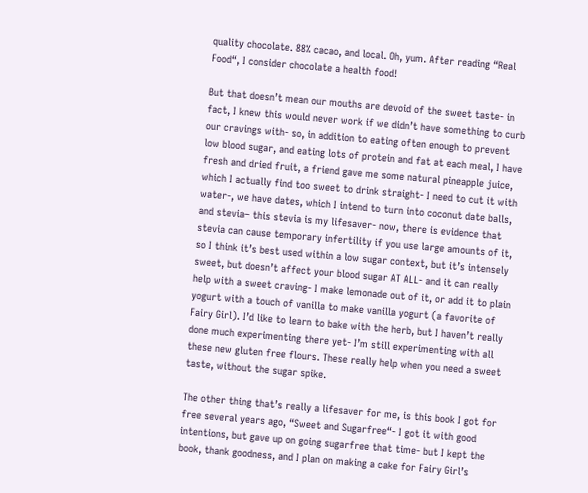quality chocolate. 88% cacao, and local. Oh, yum. After reading “Real Food“, I consider chocolate a health food!

But that doesn’t mean our mouths are devoid of the sweet taste- in fact, I knew this would never work if we didn’t have something to curb our cravings with- so, in addition to eating often enough to prevent low blood sugar, and eating lots of protein and fat at each meal, I have fresh and dried fruit, a friend gave me some natural pineapple juice, which I actually find too sweet to drink straight- I need to cut it with water-, we have dates, which I intend to turn into coconut date balls, and stevia– this stevia is my lifesaver- now, there is evidence that stevia can cause temporary infertility if you use large amounts of it, so I think it’s best used within a low sugar context, but it’s intensely sweet, but doesn’t affect your blood sugar AT ALL- and it can really help with a sweet craving- I make lemonade out of it, or add it to plain yogurt with a touch of vanilla to make vanilla yogurt (a favorite of Fairy Girl). I’d like to learn to bake with the herb, but I haven’t really done much experimenting there yet- I’m still experimenting with all these new gluten free flours. These really help when you need a sweet taste, without the sugar spike.

The other thing that’s really a lifesaver for me, is this book I got for free several years ago, “Sweet and Sugarfree“- I got it with good intentions, but gave up on going sugarfree that time- but I kept the book, thank goodness, and I plan on making a cake for Fairy Girl’s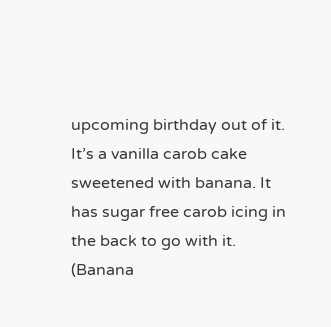upcoming birthday out of it. It’s a vanilla carob cake sweetened with banana. It has sugar free carob icing in the back to go with it. (Banana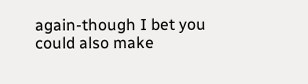again-though I bet you could also make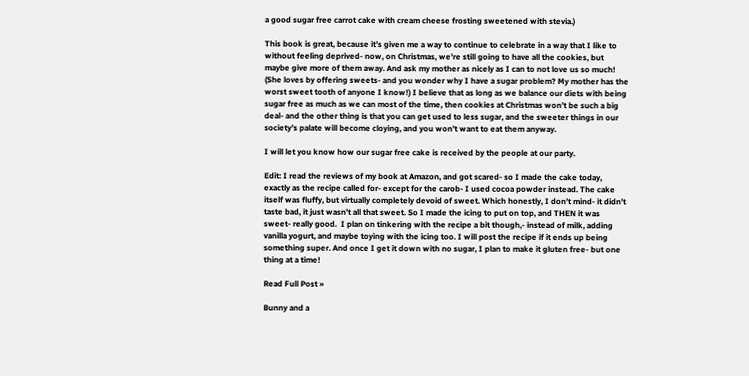a good sugar free carrot cake with cream cheese frosting sweetened with stevia.)

This book is great, because it’s given me a way to continue to celebrate in a way that I like to without feeling deprived- now, on Christmas, we’re still going to have all the cookies, but maybe give more of them away. And ask my mother as nicely as I can to not love us so much!  (She loves by offering sweets- and you wonder why I have a sugar problem? My mother has the worst sweet tooth of anyone I know!) I believe that as long as we balance our diets with being sugar free as much as we can most of the time, then cookies at Christmas won’t be such a big deal- and the other thing is that you can get used to less sugar, and the sweeter things in our society’s palate will become cloying, and you won’t want to eat them anyway.

I will let you know how our sugar free cake is received by the people at our party.

Edit: I read the reviews of my book at Amazon, and got scared- so I made the cake today, exactly as the recipe called for- except for the carob- I used cocoa powder instead. The cake itself was fluffy, but virtually completely devoid of sweet. Which honestly, I don’t mind- it didn’t taste bad, it just wasn’t all that sweet. So I made the icing to put on top, and THEN it was sweet- really good.  I plan on tinkering with the recipe a bit though,- instead of milk, adding vanilla yogurt, and maybe toying with the icing too. I will post the recipe if it ends up being something super. And once I get it down with no sugar, I plan to make it gluten free- but one thing at a time!

Read Full Post »

Bunny and a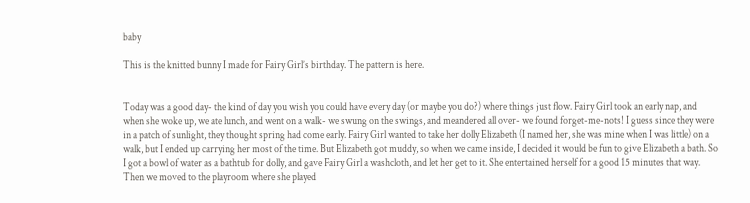baby

This is the knitted bunny I made for Fairy Girl’s birthday. The pattern is here.


Today was a good day- the kind of day you wish you could have every day (or maybe you do?) where things just flow. Fairy Girl took an early nap, and when she woke up, we ate lunch, and went on a walk- we swung on the swings, and meandered all over- we found forget-me-nots! I guess since they were in a patch of sunlight, they thought spring had come early. Fairy Girl wanted to take her dolly Elizabeth (I named her, she was mine when I was little) on a walk, but I ended up carrying her most of the time. But Elizabeth got muddy, so when we came inside, I decided it would be fun to give Elizabeth a bath. So I got a bowl of water as a bathtub for dolly, and gave Fairy Girl a washcloth, and let her get to it. She entertained herself for a good 15 minutes that way. Then we moved to the playroom where she played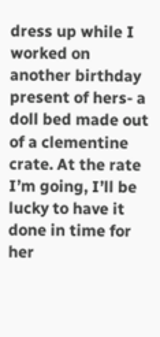dress up while I worked on another birthday present of hers- a doll bed made out of a clementine crate. At the rate I’m going, I’ll be lucky to have it done in time for her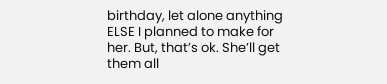birthday, let alone anything ELSE I planned to make for her. But, that’s ok. She’ll get them all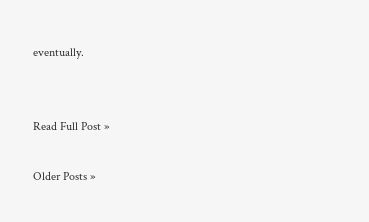eventually.


Read Full Post »

Older Posts »